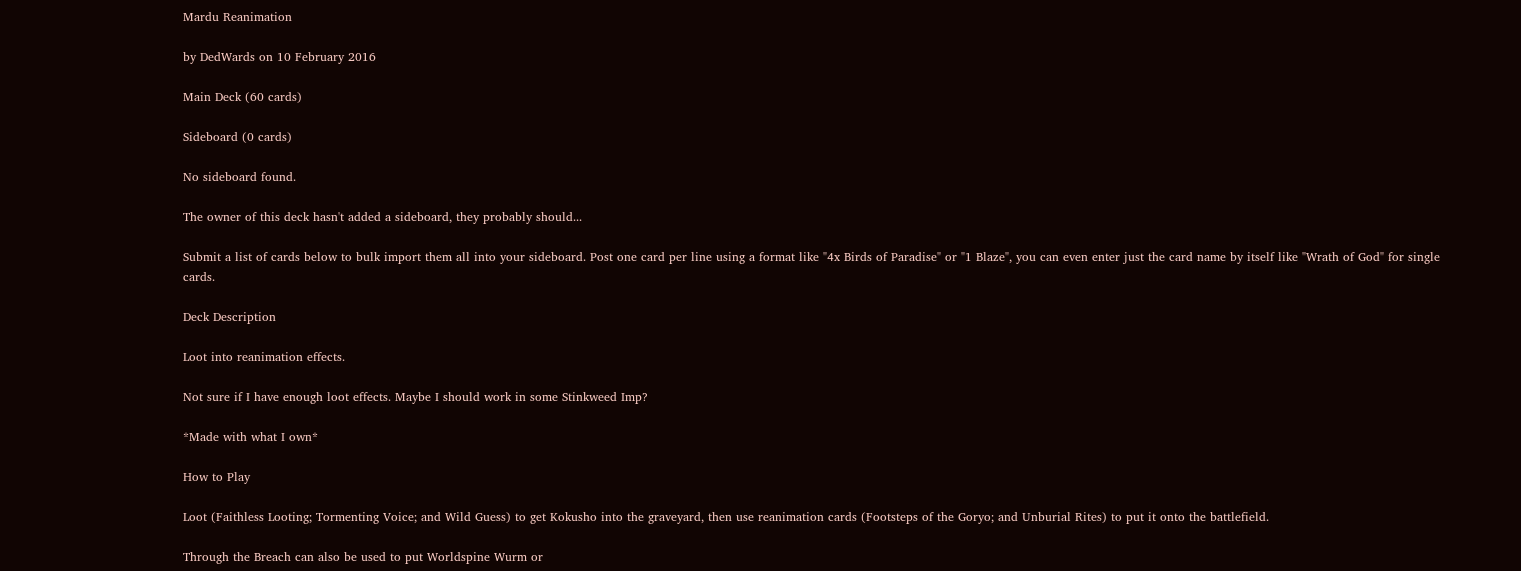Mardu Reanimation

by DedWards on 10 February 2016

Main Deck (60 cards)

Sideboard (0 cards)

No sideboard found.

The owner of this deck hasn't added a sideboard, they probably should...

Submit a list of cards below to bulk import them all into your sideboard. Post one card per line using a format like "4x Birds of Paradise" or "1 Blaze", you can even enter just the card name by itself like "Wrath of God" for single cards.

Deck Description

Loot into reanimation effects.

Not sure if I have enough loot effects. Maybe I should work in some Stinkweed Imp?

*Made with what I own*

How to Play

Loot (Faithless Looting; Tormenting Voice; and Wild Guess) to get Kokusho into the graveyard, then use reanimation cards (Footsteps of the Goryo; and Unburial Rites) to put it onto the battlefield.

Through the Breach can also be used to put Worldspine Wurm or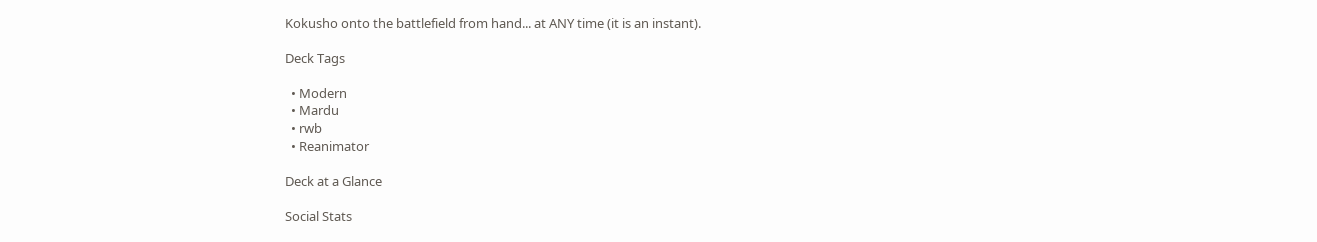Kokusho onto the battlefield from hand... at ANY time (it is an instant).

Deck Tags

  • Modern
  • Mardu
  • rwb
  • Reanimator

Deck at a Glance

Social Stats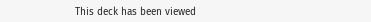This deck has been viewed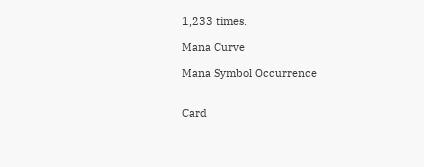1,233 times.

Mana Curve

Mana Symbol Occurrence


Card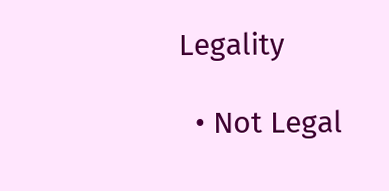Legality

  • Not Legal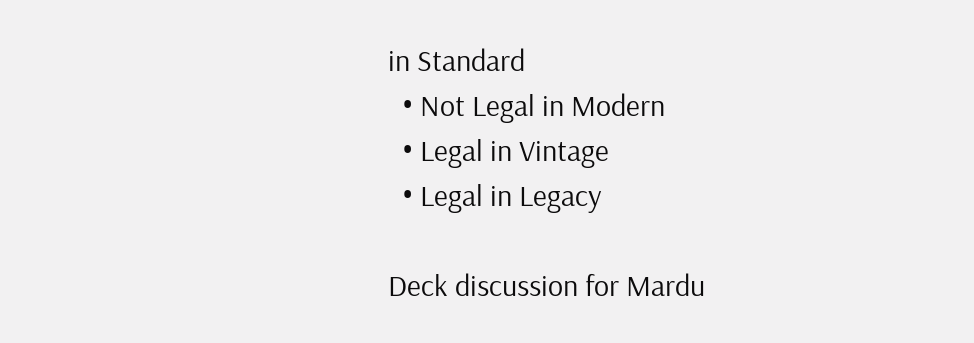in Standard
  • Not Legal in Modern
  • Legal in Vintage
  • Legal in Legacy

Deck discussion for Mardu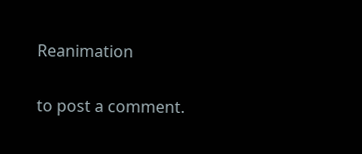Reanimation

to post a comment.